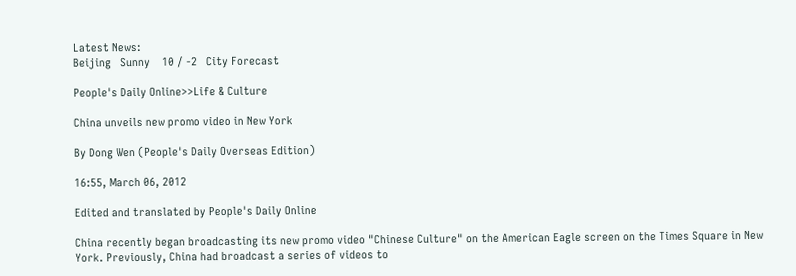Latest News:
Beijing   Sunny    10 / -2   City Forecast

People's Daily Online>>Life & Culture

China unveils new promo video in New York

By Dong Wen (People's Daily Overseas Edition)

16:55, March 06, 2012

Edited and translated by People's Daily Online

China recently began broadcasting its new promo video "Chinese Culture" on the American Eagle screen on the Times Square in New York. Previously, China had broadcast a series of videos to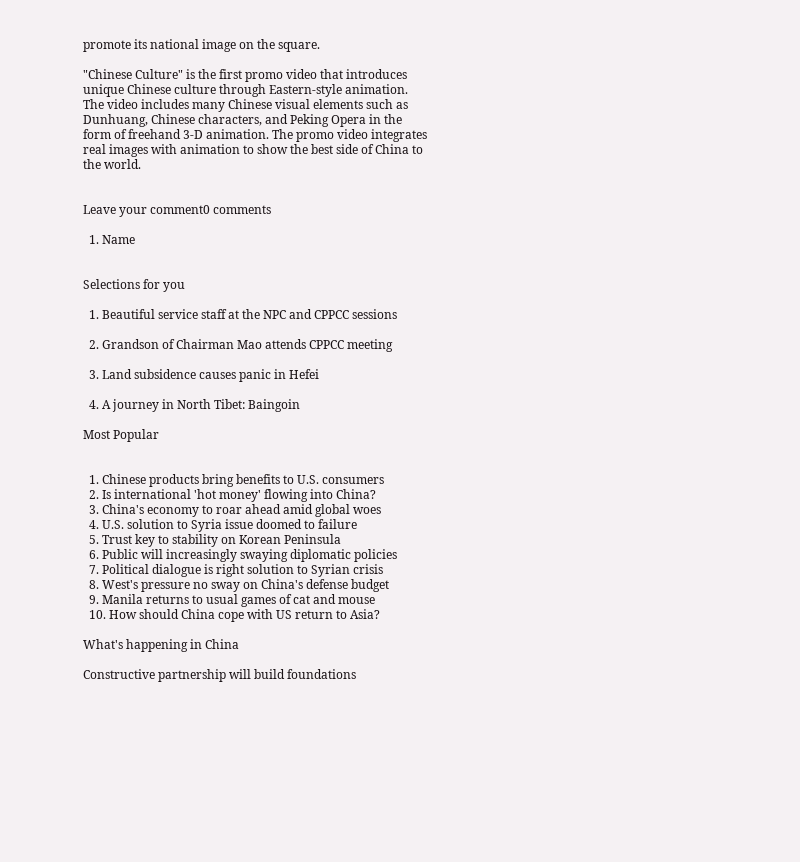promote its national image on the square.

"Chinese Culture" is the first promo video that introduces unique Chinese culture through Eastern-style animation. The video includes many Chinese visual elements such as Dunhuang, Chinese characters, and Peking Opera in the form of freehand 3-D animation. The promo video integrates real images with animation to show the best side of China to the world.


Leave your comment0 comments

  1. Name


Selections for you

  1. Beautiful service staff at the NPC and CPPCC sessions

  2. Grandson of Chairman Mao attends CPPCC meeting

  3. Land subsidence causes panic in Hefei

  4. A journey in North Tibet: Baingoin

Most Popular


  1. Chinese products bring benefits to U.S. consumers
  2. Is international 'hot money' flowing into China?
  3. China's economy to roar ahead amid global woes
  4. U.S. solution to Syria issue doomed to failure
  5. Trust key to stability on Korean Peninsula
  6. Public will increasingly swaying diplomatic policies
  7. Political dialogue is right solution to Syrian crisis
  8. West's pressure no sway on China's defense budget
  9. Manila returns to usual games of cat and mouse
  10. How should China cope with US return to Asia?

What's happening in China

Constructive partnership will build foundations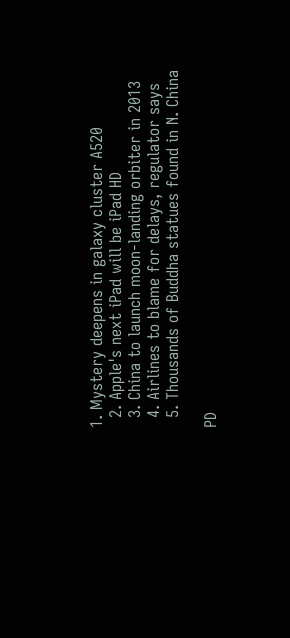1. Mystery deepens in galaxy cluster A520
  2. Apple's next iPad will be iPad HD
  3. China to launch moon-landing orbiter in 2013
  4. Airlines to blame for delays, regulator says
  5. Thousands of Buddha statues found in N. China

PD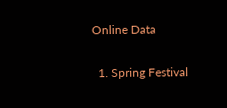Online Data

  1. Spring Festival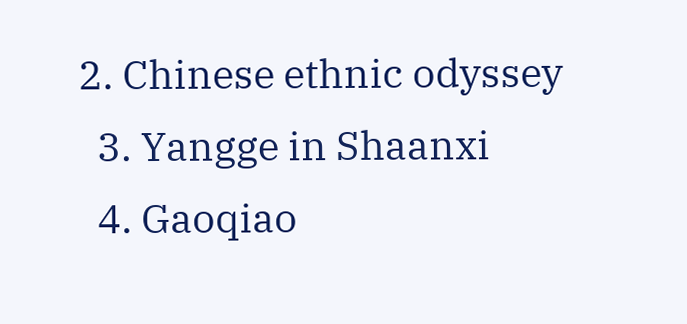2. Chinese ethnic odyssey
  3. Yangge in Shaanxi
  4. Gaoqiao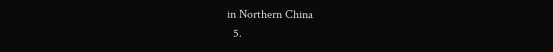in Northern China
  5.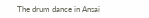The drum dance in Ansai